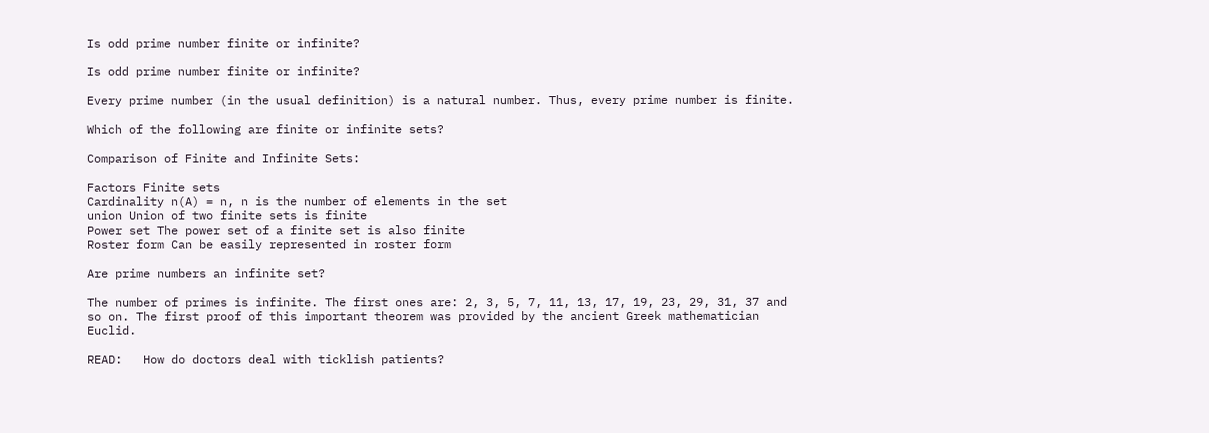Is odd prime number finite or infinite?

Is odd prime number finite or infinite?

Every prime number (in the usual definition) is a natural number. Thus, every prime number is finite.

Which of the following are finite or infinite sets?

Comparison of Finite and Infinite Sets:

Factors Finite sets
Cardinality n(A) = n, n is the number of elements in the set
union Union of two finite sets is finite
Power set The power set of a finite set is also finite
Roster form Can be easily represented in roster form

Are prime numbers an infinite set?

The number of primes is infinite. The first ones are: 2, 3, 5, 7, 11, 13, 17, 19, 23, 29, 31, 37 and so on. The first proof of this important theorem was provided by the ancient Greek mathematician Euclid.

READ:   How do doctors deal with ticklish patients?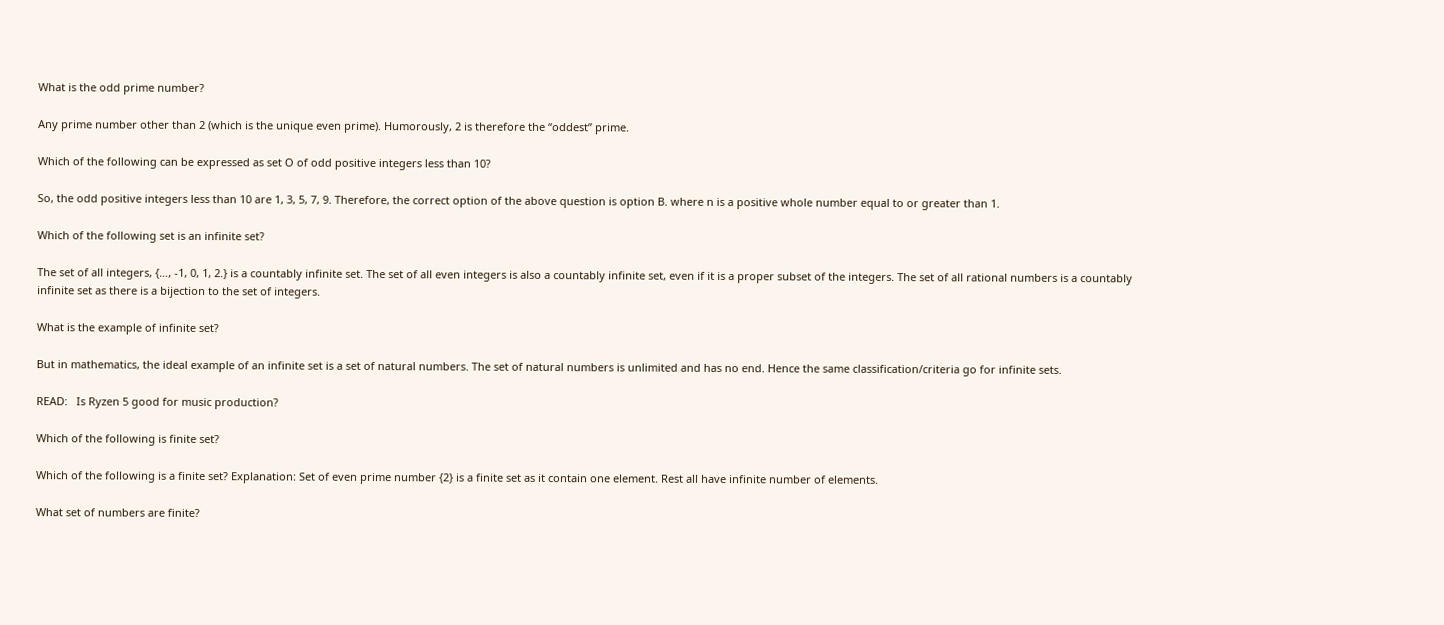What is the odd prime number?

Any prime number other than 2 (which is the unique even prime). Humorously, 2 is therefore the “oddest” prime.

Which of the following can be expressed as set O of odd positive integers less than 10?

So, the odd positive integers less than 10 are 1, 3, 5, 7, 9. Therefore, the correct option of the above question is option B. where n is a positive whole number equal to or greater than 1.

Which of the following set is an infinite set?

The set of all integers, {…, -1, 0, 1, 2.} is a countably infinite set. The set of all even integers is also a countably infinite set, even if it is a proper subset of the integers. The set of all rational numbers is a countably infinite set as there is a bijection to the set of integers.

What is the example of infinite set?

But in mathematics, the ideal example of an infinite set is a set of natural numbers. The set of natural numbers is unlimited and has no end. Hence the same classification/criteria go for infinite sets.

READ:   Is Ryzen 5 good for music production?

Which of the following is finite set?

Which of the following is a finite set? Explanation: Set of even prime number {2} is a finite set as it contain one element. Rest all have infinite number of elements.

What set of numbers are finite?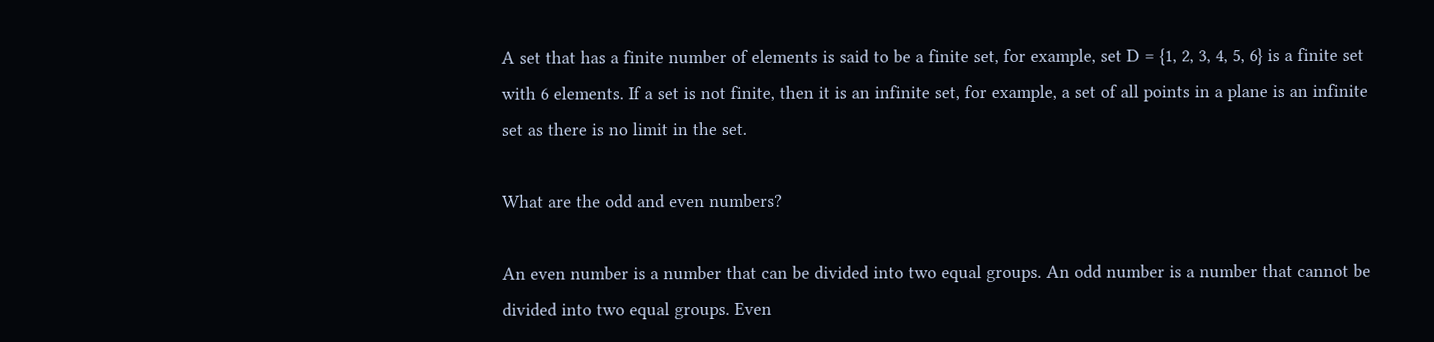A set that has a finite number of elements is said to be a finite set, for example, set D = {1, 2, 3, 4, 5, 6} is a finite set with 6 elements. If a set is not finite, then it is an infinite set, for example, a set of all points in a plane is an infinite set as there is no limit in the set.

What are the odd and even numbers?

An even number is a number that can be divided into two equal groups. An odd number is a number that cannot be divided into two equal groups. Even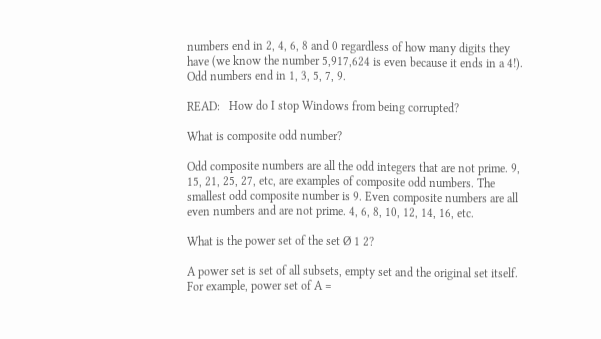numbers end in 2, 4, 6, 8 and 0 regardless of how many digits they have (we know the number 5,917,624 is even because it ends in a 4!). Odd numbers end in 1, 3, 5, 7, 9.

READ:   How do I stop Windows from being corrupted?

What is composite odd number?

Odd composite numbers are all the odd integers that are not prime. 9, 15, 21, 25, 27, etc, are examples of composite odd numbers. The smallest odd composite number is 9. Even composite numbers are all even numbers and are not prime. 4, 6, 8, 10, 12, 14, 16, etc.

What is the power set of the set Ø 1 2?

A power set is set of all subsets, empty set and the original set itself. For example, power set of A =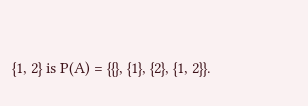{1, 2} is P(A) = {{}, {1}, {2}, {1, 2}}.